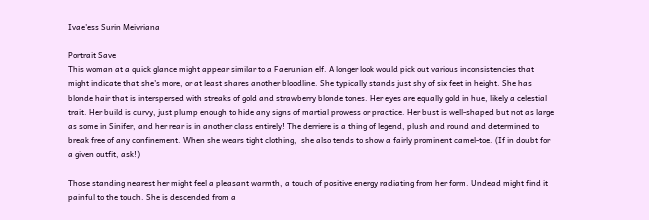Ivae'ess Surin Meivriana

Portrait Save
This woman at a quick glance might appear similar to a Faerunian elf. A longer look would pick out various inconsistencies that might indicate that she's more, or at least shares another bloodline. She typically stands just shy of six feet in height. She has blonde hair that is interspersed with streaks of gold and strawberry blonde tones. Her eyes are equally gold in hue, likely a celestial trait. Her build is curvy, just plump enough to hide any signs of martial prowess or practice. Her bust is well-shaped but not as large as some in Sinifer, and her rear is in another class entirely! The derriere is a thing of legend, plush and round and determined to break free of any confinement. When she wears tight clothing,  she also tends to show a fairly prominent camel-toe. (If in doubt for a given outfit, ask!)

Those standing nearest her might feel a pleasant warmth, a touch of positive energy radiating from her form. Undead might find it painful to the touch. She is descended from a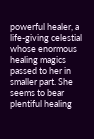powerful healer, a life-giving celestial whose enormous healing magics passed to her in smaller part. She seems to bear plentiful healing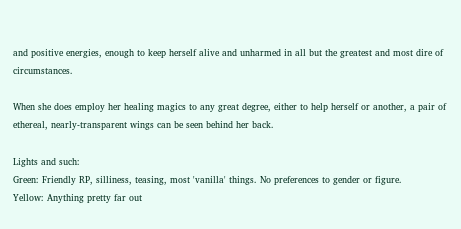and positive energies, enough to keep herself alive and unharmed in all but the greatest and most dire of circumstances.

When she does employ her healing magics to any great degree, either to help herself or another, a pair of ethereal, nearly-transparent wings can be seen behind her back.

Lights and such:
Green: Friendly RP, silliness, teasing, most 'vanilla' things. No preferences to gender or figure.
Yellow: Anything pretty far out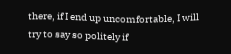there, if I end up uncomfortable, I will try to say so politely if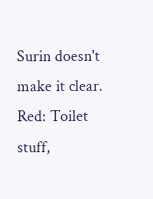Surin doesn't make it clear.
Red: Toilet stuff,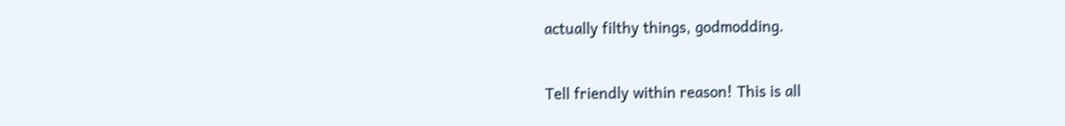actually filthy things, godmodding.

Tell friendly within reason! This is all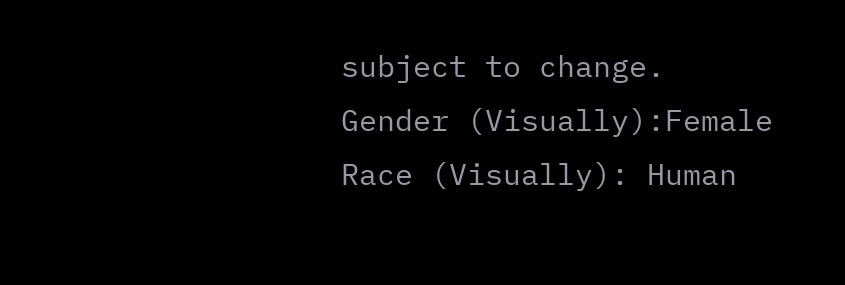subject to change.
Gender (Visually):Female
Race (Visually): Human